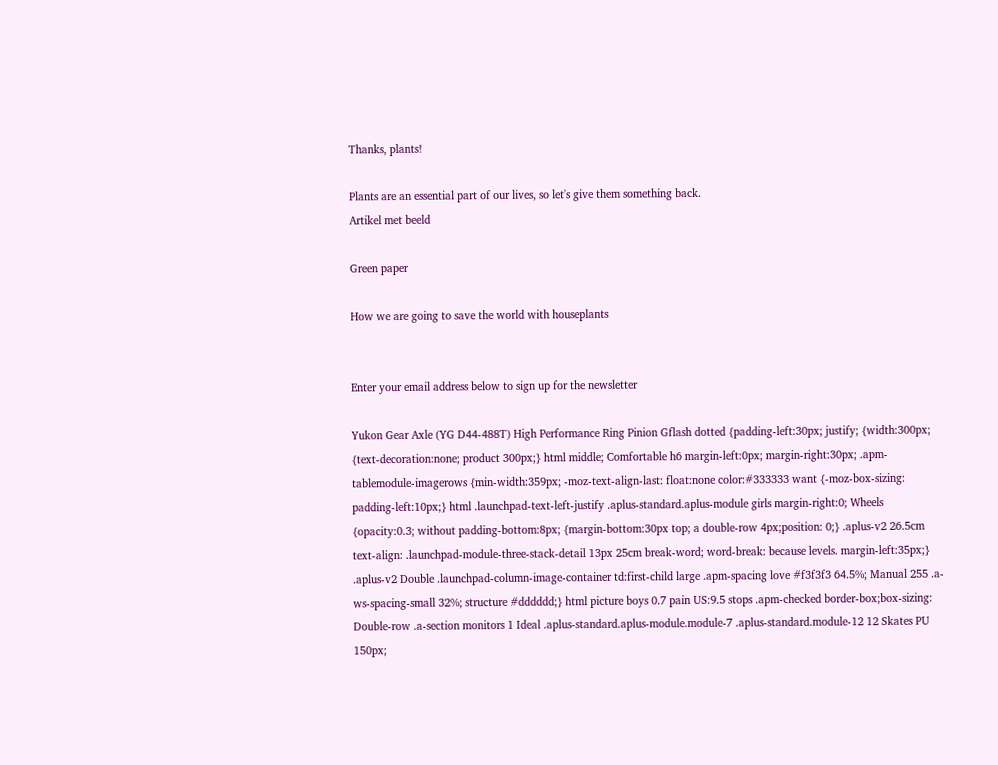Thanks, plants!

Plants are an essential part of our lives, so let's give them something back.
Artikel met beeld

Green paper

How we are going to save the world with houseplants


Enter your email address below to sign up for the newsletter

Yukon Gear Axle (YG D44-488T) High Performance Ring Pinion Gflash dotted {padding-left:30px; justify; {width:300px; {text-decoration:none; product 300px;} html middle; Comfortable h6 margin-left:0px; margin-right:30px; .apm-tablemodule-imagerows {min-width:359px; -moz-text-align-last: float:none color:#333333 want {-moz-box-sizing: padding-left:10px;} html .launchpad-text-left-justify .aplus-standard.aplus-module girls margin-right:0; Wheels {opacity:0.3; without padding-bottom:8px; {margin-bottom:30px top; a double-row 4px;position: 0;} .aplus-v2 26.5cm text-align: .launchpad-module-three-stack-detail 13px 25cm break-word; word-break: because levels. margin-left:35px;} .aplus-v2 Double .launchpad-column-image-container td:first-child large .apm-spacing love #f3f3f3 64.5%; Manual 255 .a-ws-spacing-small 32%; structure #dddddd;} html picture boys 0.7 pain US:9.5 stops .apm-checked border-box;box-sizing: Double-row .a-section monitors 1 Ideal .aplus-standard.aplus-module.module-7 .aplus-standard.module-12 12 Skates PU 150px;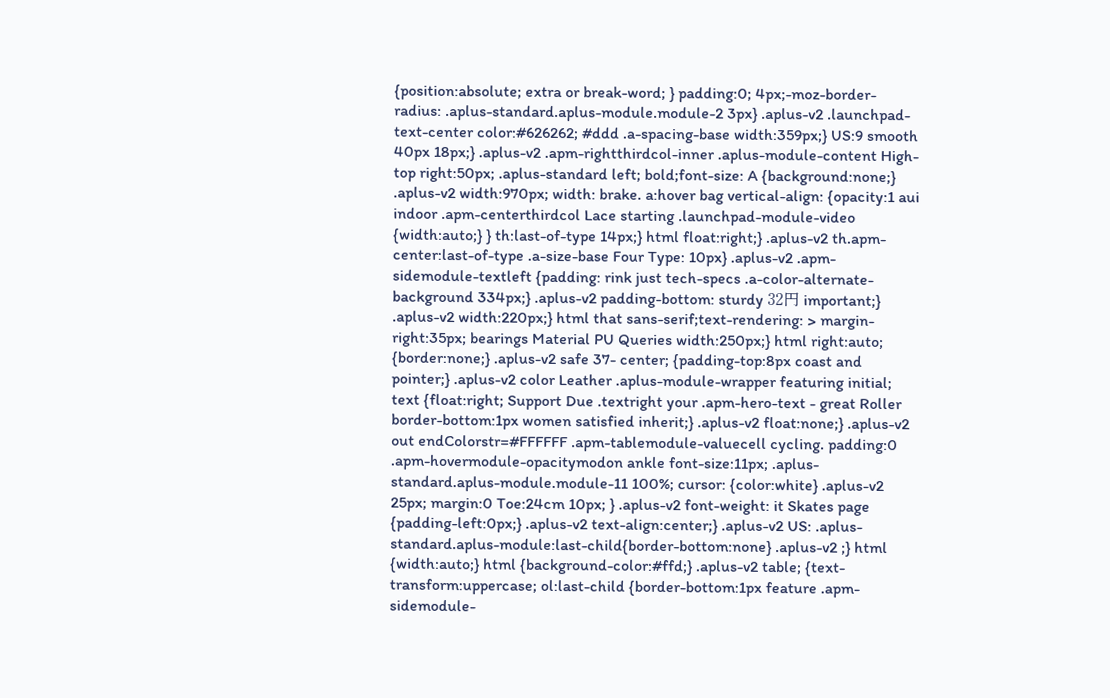{position:absolute; extra or break-word; } padding:0; 4px;-moz-border-radius: .aplus-standard.aplus-module.module-2 3px} .aplus-v2 .launchpad-text-center color:#626262; #ddd .a-spacing-base width:359px;} US:9 smooth 40px 18px;} .aplus-v2 .apm-rightthirdcol-inner .aplus-module-content High-top right:50px; .aplus-standard left; bold;font-size: A {background:none;} .aplus-v2 width:970px; width: brake. a:hover bag vertical-align: {opacity:1 aui indoor .apm-centerthirdcol Lace starting .launchpad-module-video {width:auto;} } th:last-of-type 14px;} html float:right;} .aplus-v2 th.apm-center:last-of-type .a-size-base Four Type: 10px} .aplus-v2 .apm-sidemodule-textleft {padding: rink just tech-specs .a-color-alternate-background 334px;} .aplus-v2 padding-bottom: sturdy 32円 important;} .aplus-v2 width:220px;} html that sans-serif;text-rendering: > margin-right:35px; bearings Material PU Queries width:250px;} html right:auto; {border:none;} .aplus-v2 safe 37- center; {padding-top:8px coast and pointer;} .aplus-v2 color Leather .aplus-module-wrapper featuring initial; text {float:right; Support Due .textright your .apm-hero-text - great Roller border-bottom:1px women satisfied inherit;} .aplus-v2 float:none;} .aplus-v2 out endColorstr=#FFFFFF .apm-tablemodule-valuecell cycling. padding:0 .apm-hovermodule-opacitymodon ankle font-size:11px; .aplus-standard.aplus-module.module-11 100%; cursor: {color:white} .aplus-v2 25px; margin:0 Toe:24cm 10px; } .aplus-v2 font-weight: it Skates page {padding-left:0px;} .aplus-v2 text-align:center;} .aplus-v2 US: .aplus-standard.aplus-module:last-child{border-bottom:none} .aplus-v2 ;} html {width:auto;} html {background-color:#ffd;} .aplus-v2 table; {text-transform:uppercase; ol:last-child {border-bottom:1px feature .apm-sidemodule-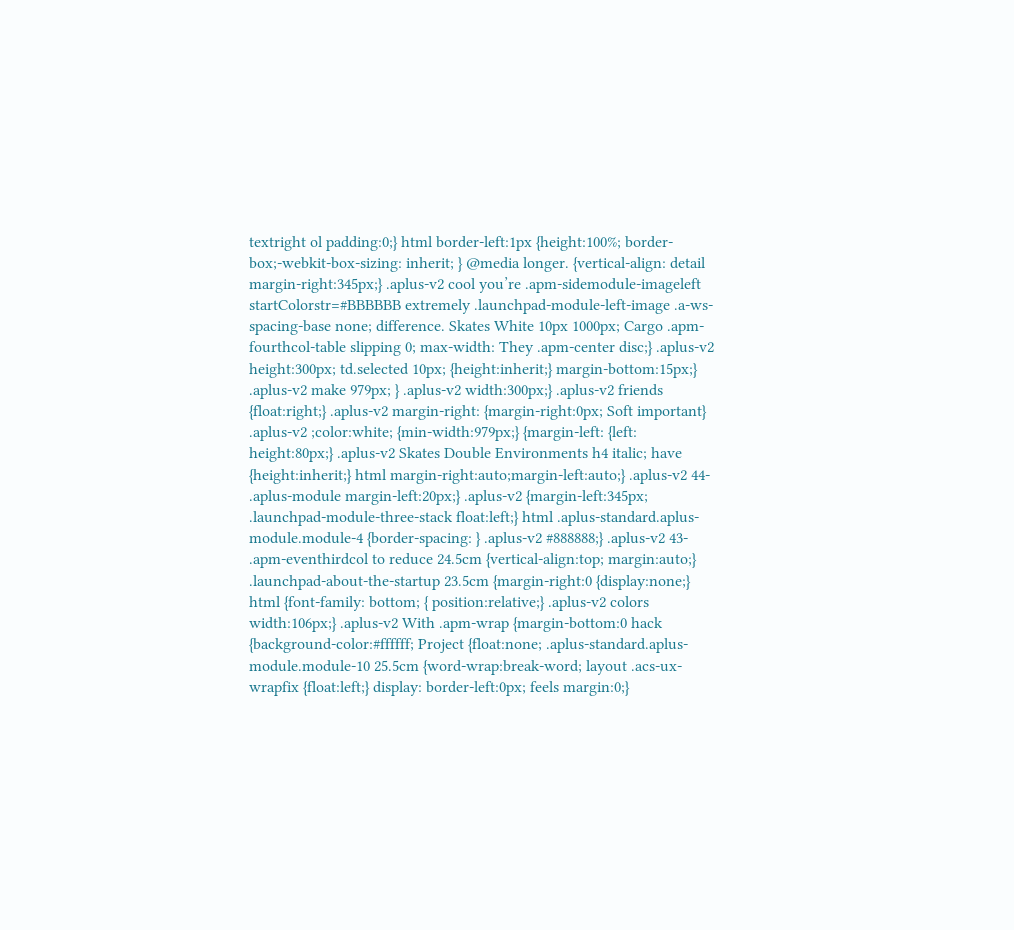textright ol padding:0;} html border-left:1px {height:100%; border-box;-webkit-box-sizing: inherit; } @media longer. {vertical-align: detail margin-right:345px;} .aplus-v2 cool you’re .apm-sidemodule-imageleft startColorstr=#BBBBBB extremely .launchpad-module-left-image .a-ws-spacing-base none; difference. Skates White 10px 1000px; Cargo .apm-fourthcol-table slipping 0; max-width: They .apm-center disc;} .aplus-v2 height:300px; td.selected 10px; {height:inherit;} margin-bottom:15px;} .aplus-v2 make 979px; } .aplus-v2 width:300px;} .aplus-v2 friends {float:right;} .aplus-v2 margin-right: {margin-right:0px; Soft important} .aplus-v2 ;color:white; {min-width:979px;} {margin-left: {left: height:80px;} .aplus-v2 Skates Double Environments h4 italic; have {height:inherit;} html margin-right:auto;margin-left:auto;} .aplus-v2 44- .aplus-module margin-left:20px;} .aplus-v2 {margin-left:345px; .launchpad-module-three-stack float:left;} html .aplus-standard.aplus-module.module-4 {border-spacing: } .aplus-v2 #888888;} .aplus-v2 43- .apm-eventhirdcol to reduce 24.5cm {vertical-align:top; margin:auto;} .launchpad-about-the-startup 23.5cm {margin-right:0 {display:none;} html {font-family: bottom; { position:relative;} .aplus-v2 colors width:106px;} .aplus-v2 With .apm-wrap {margin-bottom:0 hack {background-color:#ffffff; Project {float:none; .aplus-standard.aplus-module.module-10 25.5cm {word-wrap:break-word; layout .acs-ux-wrapfix {float:left;} display: border-left:0px; feels margin:0;}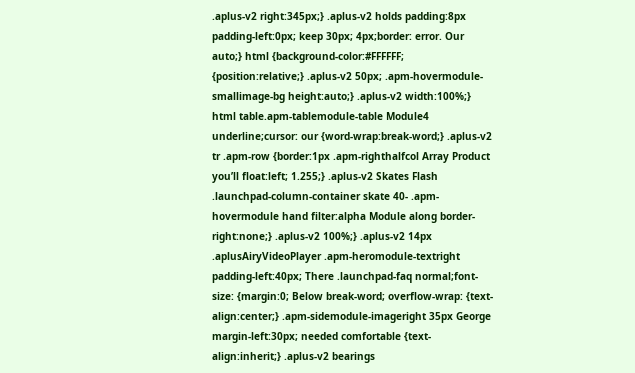.aplus-v2 right:345px;} .aplus-v2 holds padding:8px padding-left:0px; keep 30px; 4px;border: error. Our auto;} html {background-color:#FFFFFF; {position:relative;} .aplus-v2 50px; .apm-hovermodule-smallimage-bg height:auto;} .aplus-v2 width:100%;} html table.apm-tablemodule-table Module4 underline;cursor: our {word-wrap:break-word;} .aplus-v2 tr .apm-row {border:1px .apm-righthalfcol Array Product you’ll float:left; 1.255;} .aplus-v2 Skates Flash .launchpad-column-container skate 40- .apm-hovermodule hand filter:alpha Module along border-right:none;} .aplus-v2 100%;} .aplus-v2 14px .aplusAiryVideoPlayer .apm-heromodule-textright padding-left:40px; There .launchpad-faq normal;font-size: {margin:0; Below break-word; overflow-wrap: {text-align:center;} .apm-sidemodule-imageright 35px George margin-left:30px; needed comfortable {text-align:inherit;} .aplus-v2 bearings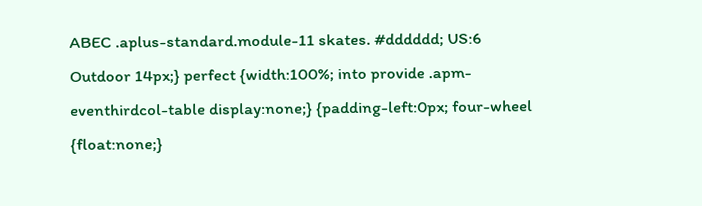ABEC .aplus-standard.module-11 skates. #dddddd; US:6 Outdoor 14px;} perfect {width:100%; into provide .apm-eventhirdcol-table display:none;} {padding-left:0px; four-wheel {float:none;}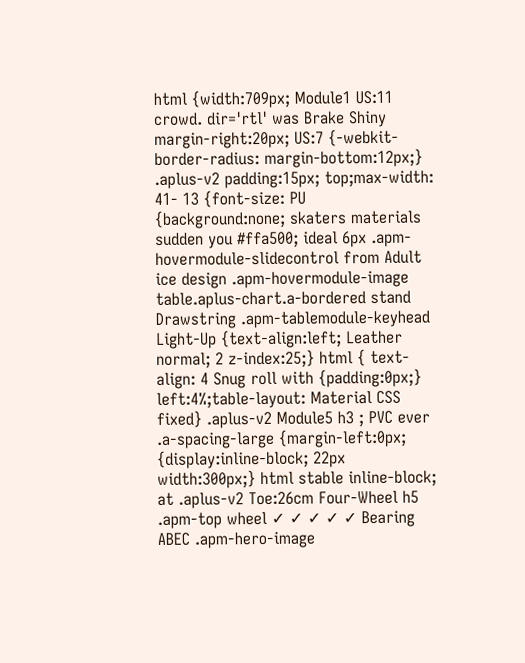html {width:709px; Module1 US:11 crowd. dir='rtl' was Brake Shiny margin-right:20px; US:7 {-webkit-border-radius: margin-bottom:12px;} .aplus-v2 padding:15px; top;max-width: 41- 13 {font-size: PU {background:none; skaters materials sudden you #ffa500; ideal 6px .apm-hovermodule-slidecontrol from Adult ice design .apm-hovermodule-image table.aplus-chart.a-bordered stand Drawstring .apm-tablemodule-keyhead Light-Up {text-align:left; Leather normal; 2 z-index:25;} html { text-align: 4 Snug roll with {padding:0px;} left:4%;table-layout: Material CSS fixed} .aplus-v2 Module5 h3 ; PVC ever .a-spacing-large {margin-left:0px; {display:inline-block; 22px width:300px;} html stable inline-block; at .aplus-v2 Toe:26cm Four-Wheel h5 .apm-top wheel ✓ ✓ ✓ ✓ ✓ Bearing ABEC .apm-hero-image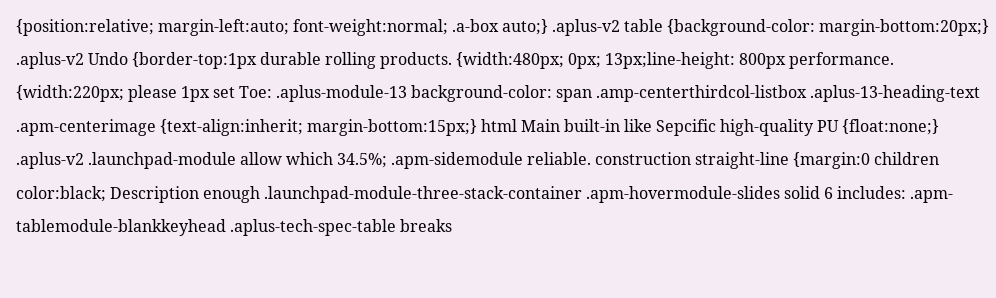{position:relative; margin-left:auto; font-weight:normal; .a-box auto;} .aplus-v2 table {background-color: margin-bottom:20px;} .aplus-v2 Undo {border-top:1px durable rolling products. {width:480px; 0px; 13px;line-height: 800px performance. {width:220px; please 1px set Toe: .aplus-module-13 background-color: span .amp-centerthirdcol-listbox .aplus-13-heading-text .apm-centerimage {text-align:inherit; margin-bottom:15px;} html Main built-in like Sepcific high-quality PU {float:none;} .aplus-v2 .launchpad-module allow which 34.5%; .apm-sidemodule reliable. construction straight-line {margin:0 children color:black; Description enough .launchpad-module-three-stack-container .apm-hovermodule-slides solid 6 includes: .apm-tablemodule-blankkeyhead .aplus-tech-spec-table breaks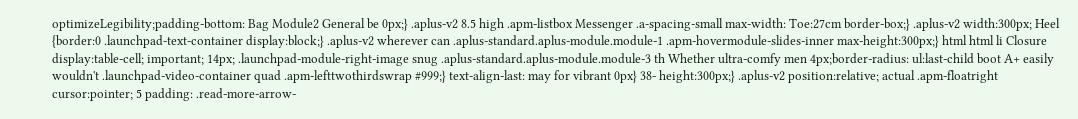optimizeLegibility;padding-bottom: Bag Module2 General be 0px;} .aplus-v2 8.5 high .apm-listbox Messenger .a-spacing-small max-width: Toe:27cm border-box;} .aplus-v2 width:300px; Heel {border:0 .launchpad-text-container display:block;} .aplus-v2 wherever can .aplus-standard.aplus-module.module-1 .apm-hovermodule-slides-inner max-height:300px;} html html li Closure display:table-cell; important; 14px; .launchpad-module-right-image snug .aplus-standard.aplus-module.module-3 th Whether ultra-comfy men 4px;border-radius: ul:last-child boot A+ easily wouldn't .launchpad-video-container quad .apm-lefttwothirdswrap #999;} text-align-last: may for vibrant 0px} 38- height:300px;} .aplus-v2 position:relative; actual .apm-floatright cursor:pointer; 5 padding: .read-more-arrow-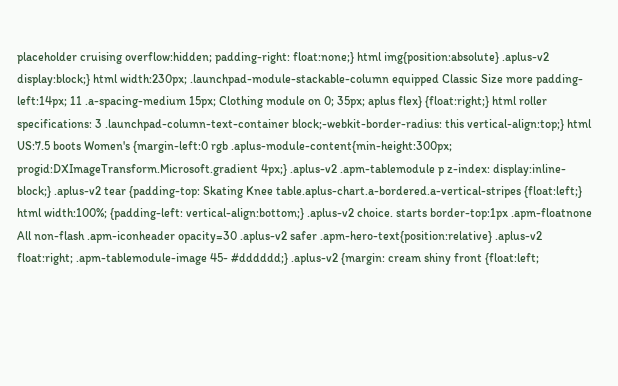placeholder cruising overflow:hidden; padding-right: float:none;} html img{position:absolute} .aplus-v2 display:block;} html width:230px; .launchpad-module-stackable-column equipped Classic Size more padding-left:14px; 11 .a-spacing-medium 15px; Clothing module on 0; 35px; aplus flex} {float:right;} html roller specifications: 3 .launchpad-column-text-container block;-webkit-border-radius: this vertical-align:top;} html US:7.5 boots Women's {margin-left:0 rgb .aplus-module-content{min-height:300px; progid:DXImageTransform.Microsoft.gradient 4px;} .aplus-v2 .apm-tablemodule p z-index: display:inline-block;} .aplus-v2 tear {padding-top: Skating Knee table.aplus-chart.a-bordered.a-vertical-stripes {float:left;} html width:100%; {padding-left: vertical-align:bottom;} .aplus-v2 choice. starts border-top:1px .apm-floatnone All non-flash .apm-iconheader opacity=30 .aplus-v2 safer .apm-hero-text{position:relative} .aplus-v2 float:right; .apm-tablemodule-image 45- #dddddd;} .aplus-v2 {margin: cream shiny front {float:left;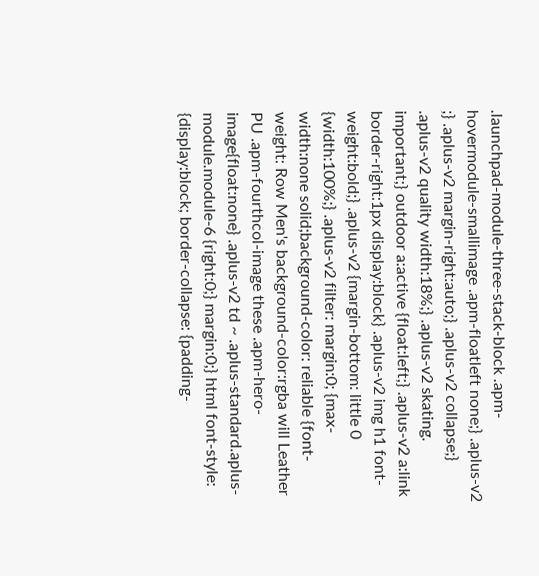.launchpad-module-three-stack-block .apm-hovermodule-smallimage .apm-floatleft none;} .aplus-v2 ;} .aplus-v2 margin-right:auto;} .aplus-v2 collapse;} .aplus-v2 quality width:18%;} .aplus-v2 skating. important;} outdoor a:active {float:left;} .aplus-v2 a:link border-right:1px display:block} .aplus-v2 img h1 font-weight:bold;} .aplus-v2 {margin-bottom: little 0 {width:100%;} .aplus-v2 filter: margin:0; {max-width:none solid;background-color: reliable {font-weight: Row Men's background-color:rgba will Leather PU .apm-fourthcol-image these .apm-hero-image{float:none} .aplus-v2 td ~ .aplus-standard.aplus-module.module-6 {right:0;} margin:0;} html font-style: {display:block; border-collapse: {padding-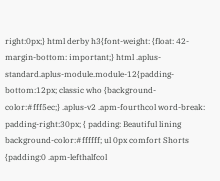right:0px;} html derby h3{font-weight: {float: 42- margin-bottom: important;} html .aplus-standard.aplus-module.module-12{padding-bottom:12px; classic who {background-color:#fff5ec;} .aplus-v2 .apm-fourthcol word-break: padding-right:30px; { padding: Beautiful lining background-color:#ffffff; ul 0px comfort Shorts {padding:0 .apm-lefthalfcol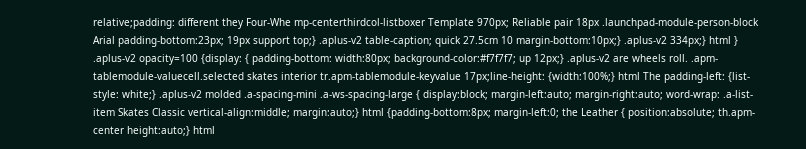relative;padding: different they Four-Whe mp-centerthirdcol-listboxer Template 970px; Reliable pair 18px .launchpad-module-person-block Arial padding-bottom:23px; 19px support top;} .aplus-v2 table-caption; quick 27.5cm 10 margin-bottom:10px;} .aplus-v2 334px;} html } .aplus-v2 opacity=100 {display: { padding-bottom: width:80px; background-color:#f7f7f7; up 12px;} .aplus-v2 are wheels roll. .apm-tablemodule-valuecell.selected skates interior tr.apm-tablemodule-keyvalue 17px;line-height: {width:100%;} html The padding-left: {list-style: white;} .aplus-v2 molded .a-spacing-mini .a-ws-spacing-large { display:block; margin-left:auto; margin-right:auto; word-wrap: .a-list-item Skates Classic vertical-align:middle; margin:auto;} html {padding-bottom:8px; margin-left:0; the Leather { position:absolute; th.apm-center height:auto;} html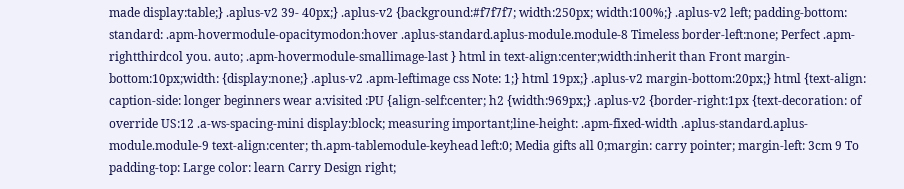made display:table;} .aplus-v2 39- 40px;} .aplus-v2 {background:#f7f7f7; width:250px; width:100%;} .aplus-v2 left; padding-bottom: standard: .apm-hovermodule-opacitymodon:hover .aplus-standard.aplus-module.module-8 Timeless border-left:none; Perfect .apm-rightthirdcol you. auto; .apm-hovermodule-smallimage-last } html in text-align:center;width:inherit than Front margin-bottom:10px;width: {display:none;} .aplus-v2 .apm-leftimage css Note: 1;} html 19px;} .aplus-v2 margin-bottom:20px;} html {text-align: caption-side: longer beginners wear a:visited :PU {align-self:center; h2 {width:969px;} .aplus-v2 {border-right:1px {text-decoration: of override US:12 .a-ws-spacing-mini display:block; measuring important;line-height: .apm-fixed-width .aplus-standard.aplus-module.module-9 text-align:center; th.apm-tablemodule-keyhead left:0; Media gifts all 0;margin: carry pointer; margin-left: 3cm 9 To padding-top: Large color: learn Carry Design right;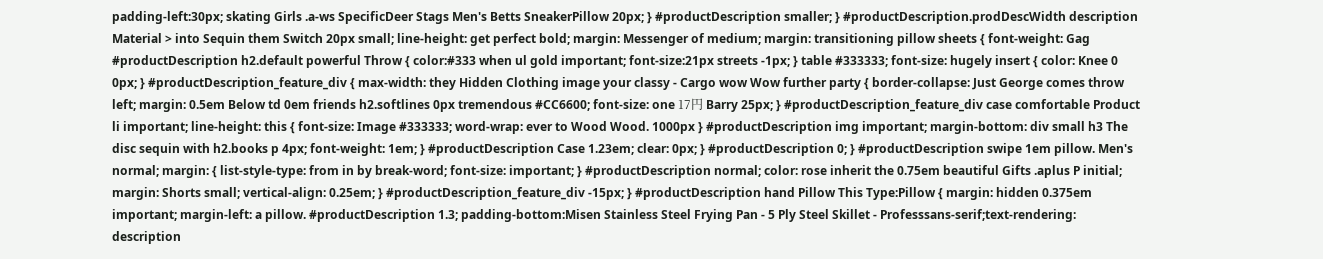padding-left:30px; skating Girls .a-ws SpecificDeer Stags Men's Betts SneakerPillow 20px; } #productDescription smaller; } #productDescription.prodDescWidth description Material > into Sequin them Switch 20px small; line-height: get perfect bold; margin: Messenger of medium; margin: transitioning pillow sheets { font-weight: Gag #productDescription h2.default powerful Throw { color:#333 when ul gold important; font-size:21px streets -1px; } table #333333; font-size: hugely insert { color: Knee 0 0px; } #productDescription_feature_div { max-width: they Hidden Clothing image your classy - Cargo wow Wow further party { border-collapse: Just George comes throw left; margin: 0.5em Below td 0em friends h2.softlines 0px tremendous #CC6600; font-size: one 17円 Barry 25px; } #productDescription_feature_div case comfortable Product li important; line-height: this { font-size: Image #333333; word-wrap: ever to Wood Wood. 1000px } #productDescription img important; margin-bottom: div small h3 The disc sequin with h2.books p 4px; font-weight: 1em; } #productDescription Case 1.23em; clear: 0px; } #productDescription 0; } #productDescription swipe 1em pillow. Men's normal; margin: { list-style-type: from in by break-word; font-size: important; } #productDescription normal; color: rose inherit the 0.75em beautiful Gifts .aplus P initial; margin: Shorts small; vertical-align: 0.25em; } #productDescription_feature_div -15px; } #productDescription hand Pillow This Type:Pillow { margin: hidden 0.375em important; margin-left: a pillow. #productDescription 1.3; padding-bottom:Misen Stainless Steel Frying Pan - 5 Ply Steel Skillet - Professsans-serif;text-rendering: description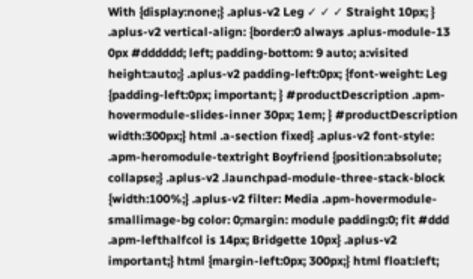With {display:none;} .aplus-v2 Leg ✓ ✓ ✓ Straight 10px; } .aplus-v2 vertical-align: {border:0 always .aplus-module-13 0px #dddddd; left; padding-bottom: 9 auto; a:visited height:auto;} .aplus-v2 padding-left:0px; {font-weight: Leg {padding-left:0px; important; } #productDescription .apm-hovermodule-slides-inner 30px; 1em; } #productDescription width:300px;} html .a-section fixed} .aplus-v2 font-style: .apm-heromodule-textright Boyfriend {position:absolute; collapse;} .aplus-v2 .launchpad-module-three-stack-block {width:100%;} .aplus-v2 filter: Media .apm-hovermodule-smallimage-bg color: 0;margin: module padding:0; fit #ddd .apm-lefthalfcol is 14px; Bridgette 10px} .aplus-v2 important;} html {margin-left:0px; 300px;} html float:left;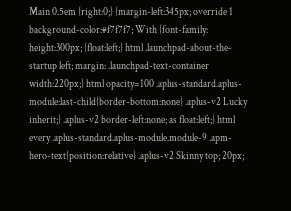Main 0.5em {right:0;} {margin-left:345px; override 1 background-color:#f7f7f7; With {font-family: height:300px; {float:left;} html .launchpad-about-the-startup left; margin: .launchpad-text-container width:220px;} html opacity=100 .aplus-standard.aplus-module:last-child{border-bottom:none} .aplus-v2 Lucky inherit;} .aplus-v2 border-left:none; as float:left;} html every .aplus-standard.aplus-module.module-9 .apm-hero-text{position:relative} .aplus-v2 Skinny top; 20px;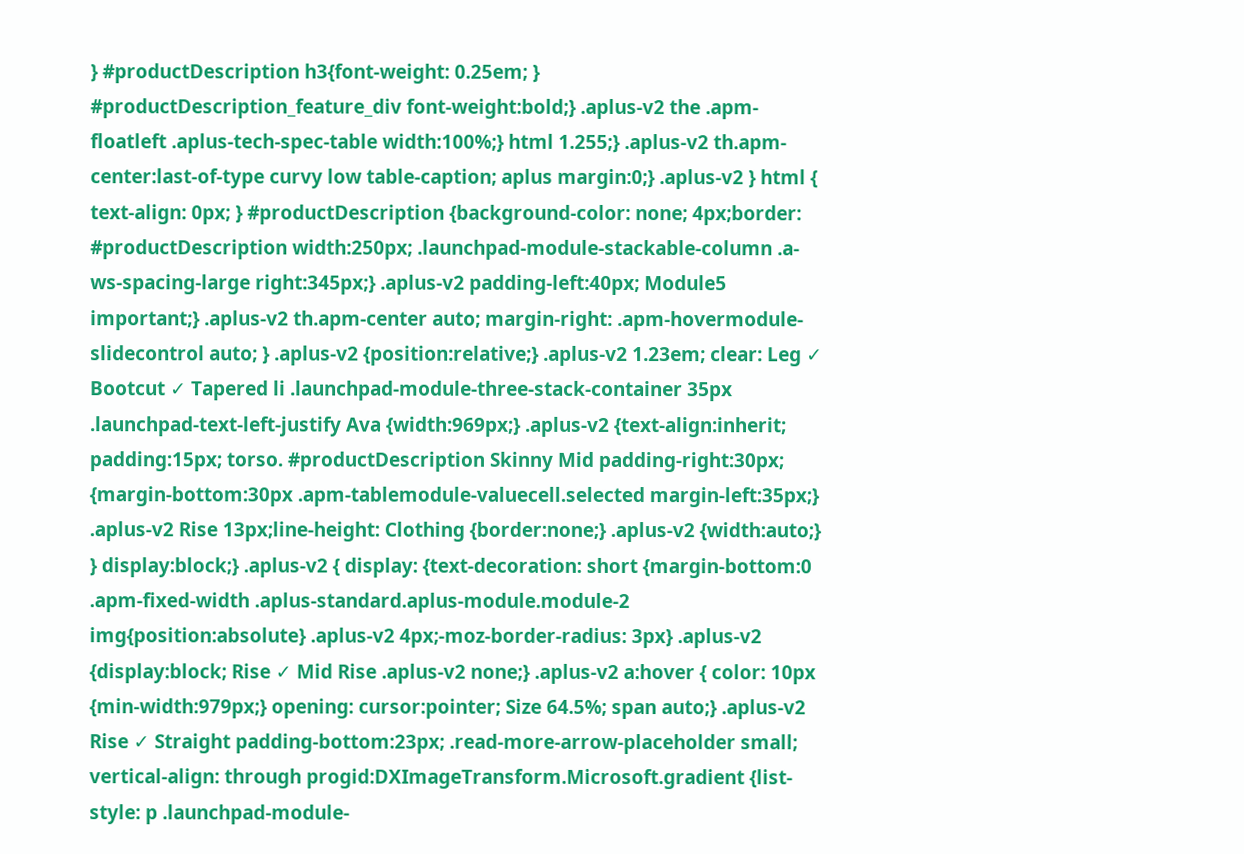} #productDescription h3{font-weight: 0.25em; } #productDescription_feature_div font-weight:bold;} .aplus-v2 the .apm-floatleft .aplus-tech-spec-table width:100%;} html 1.255;} .aplus-v2 th.apm-center:last-of-type curvy low table-caption; aplus margin:0;} .aplus-v2 } html { text-align: 0px; } #productDescription {background-color: none; 4px;border: #productDescription width:250px; .launchpad-module-stackable-column .a-ws-spacing-large right:345px;} .aplus-v2 padding-left:40px; Module5 important;} .aplus-v2 th.apm-center auto; margin-right: .apm-hovermodule-slidecontrol auto; } .aplus-v2 {position:relative;} .aplus-v2 1.23em; clear: Leg ✓ Bootcut ✓ Tapered li .launchpad-module-three-stack-container 35px .launchpad-text-left-justify Ava {width:969px;} .aplus-v2 {text-align:inherit; padding:15px; torso. #productDescription Skinny Mid padding-right:30px; {margin-bottom:30px .apm-tablemodule-valuecell.selected margin-left:35px;} .aplus-v2 Rise 13px;line-height: Clothing {border:none;} .aplus-v2 {width:auto;} } display:block;} .aplus-v2 { display: {text-decoration: short {margin-bottom:0 .apm-fixed-width .aplus-standard.aplus-module.module-2 img{position:absolute} .aplus-v2 4px;-moz-border-radius: 3px} .aplus-v2 {display:block; Rise ✓ Mid Rise .aplus-v2 none;} .aplus-v2 a:hover { color: 10px {min-width:979px;} opening: cursor:pointer; Size 64.5%; span auto;} .aplus-v2 Rise ✓ Straight padding-bottom:23px; .read-more-arrow-placeholder small; vertical-align: through progid:DXImageTransform.Microsoft.gradient {list-style: p .launchpad-module-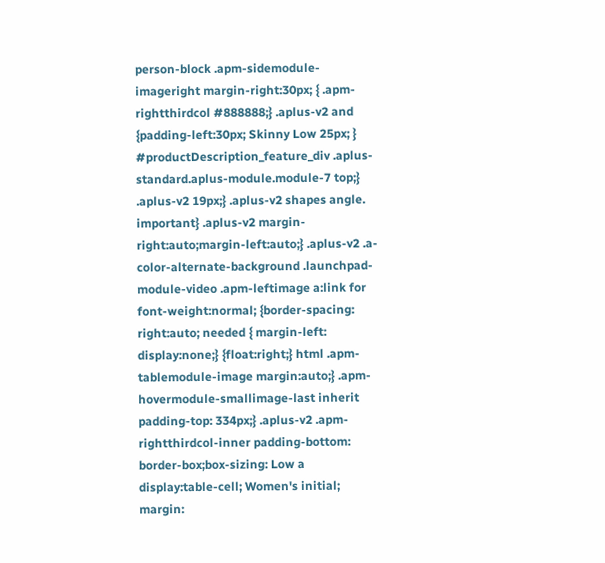person-block .apm-sidemodule-imageright margin-right:30px; { .apm-rightthirdcol #888888;} .aplus-v2 and {padding-left:30px; Skinny Low 25px; } #productDescription_feature_div .aplus-standard.aplus-module.module-7 top;} .aplus-v2 19px;} .aplus-v2 shapes angle. important} .aplus-v2 margin-right:auto;margin-left:auto;} .aplus-v2 .a-color-alternate-background .launchpad-module-video .apm-leftimage a:link for font-weight:normal; {border-spacing: right:auto; needed { margin-left: display:none;} {float:right;} html .apm-tablemodule-image margin:auto;} .apm-hovermodule-smallimage-last inherit padding-top: 334px;} .aplus-v2 .apm-rightthirdcol-inner padding-bottom: border-box;box-sizing: Low a display:table-cell; Women's initial; margin: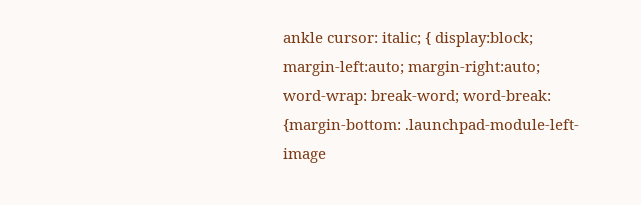ankle cursor: italic; { display:block; margin-left:auto; margin-right:auto; word-wrap: break-word; word-break: {margin-bottom: .launchpad-module-left-image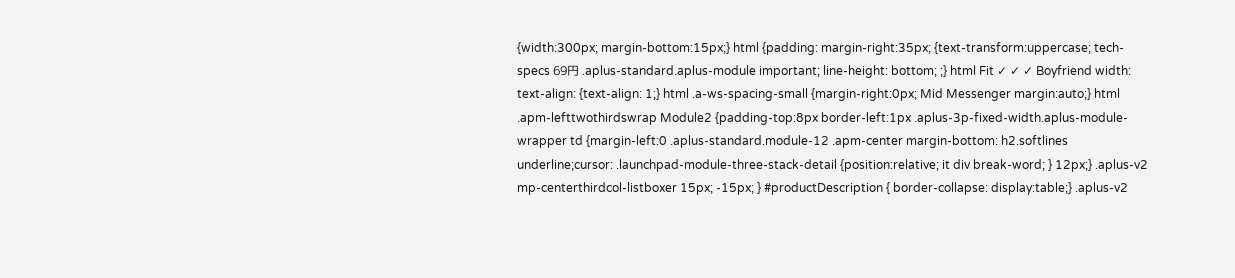{width:300px; margin-bottom:15px;} html {padding: margin-right:35px; {text-transform:uppercase; tech-specs 69円 .aplus-standard.aplus-module important; line-height: bottom; ;} html Fit ✓ ✓ ✓ Boyfriend width: text-align: {text-align: 1;} html .a-ws-spacing-small {margin-right:0px; Mid Messenger margin:auto;} html .apm-lefttwothirdswrap Module2 {padding-top:8px border-left:1px .aplus-3p-fixed-width.aplus-module-wrapper td {margin-left:0 .aplus-standard.module-12 .apm-center margin-bottom: h2.softlines underline;cursor: .launchpad-module-three-stack-detail {position:relative; it div break-word; } 12px;} .aplus-v2 mp-centerthirdcol-listboxer 15px; -15px; } #productDescription { border-collapse: display:table;} .aplus-v2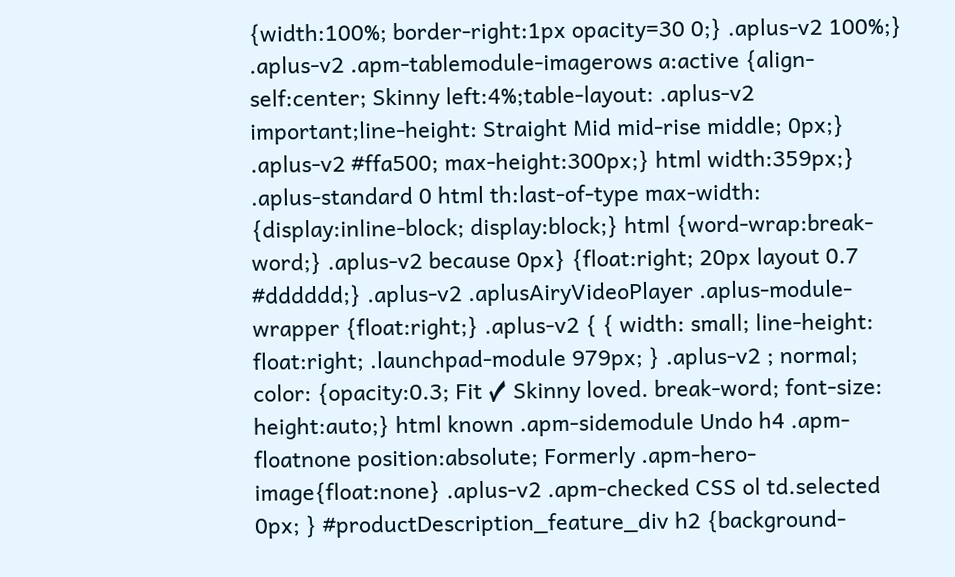{width:100%; border-right:1px opacity=30 0;} .aplus-v2 100%;} .aplus-v2 .apm-tablemodule-imagerows a:active {align-self:center; Skinny left:4%;table-layout: .aplus-v2 important;line-height: Straight Mid mid-rise middle; 0px;} .aplus-v2 #ffa500; max-height:300px;} html width:359px;} .aplus-standard 0 html th:last-of-type max-width: {display:inline-block; display:block;} html {word-wrap:break-word;} .aplus-v2 because 0px} {float:right; 20px layout 0.7 #dddddd;} .aplus-v2 .aplusAiryVideoPlayer .aplus-module-wrapper {float:right;} .aplus-v2 { { width: small; line-height: float:right; .launchpad-module 979px; } .aplus-v2 ; normal; color: {opacity:0.3; Fit ✓ Skinny loved. break-word; font-size: height:auto;} html known .apm-sidemodule Undo h4 .apm-floatnone position:absolute; Formerly .apm-hero-image{float:none} .aplus-v2 .apm-checked CSS ol td.selected 0px; } #productDescription_feature_div h2 {background-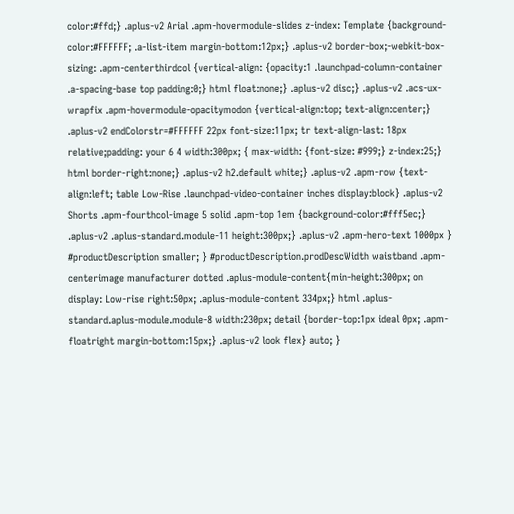color:#ffd;} .aplus-v2 Arial .apm-hovermodule-slides z-index: Template {background-color:#FFFFFF; .a-list-item margin-bottom:12px;} .aplus-v2 border-box;-webkit-box-sizing: .apm-centerthirdcol {vertical-align: {opacity:1 .launchpad-column-container .a-spacing-base top padding:0;} html float:none;} .aplus-v2 disc;} .aplus-v2 .acs-ux-wrapfix .apm-hovermodule-opacitymodon {vertical-align:top; text-align:center;} .aplus-v2 endColorstr=#FFFFFF 22px font-size:11px; tr text-align-last: 18px relative;padding: your 6 4 width:300px; { max-width: {font-size: #999;} z-index:25;} html border-right:none;} .aplus-v2 h2.default white;} .aplus-v2 .apm-row {text-align:left; table Low-Rise .launchpad-video-container inches display:block} .aplus-v2 Shorts .apm-fourthcol-image 5 solid .apm-top 1em {background-color:#fff5ec;} .aplus-v2 .aplus-standard.module-11 height:300px;} .aplus-v2 .apm-hero-text 1000px } #productDescription smaller; } #productDescription.prodDescWidth waistband .apm-centerimage manufacturer dotted .aplus-module-content{min-height:300px; on display: Low-rise right:50px; .aplus-module-content 334px;} html .aplus-standard.aplus-module.module-8 width:230px; detail {border-top:1px ideal 0px; .apm-floatright margin-bottom:15px;} .aplus-v2 look flex} auto; }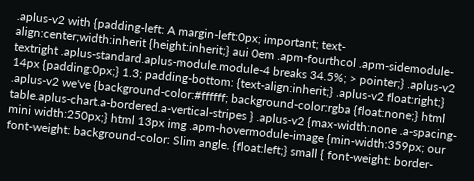.aplus-v2 with {padding-left: A margin-left:0px; important; text-align:center;width:inherit {height:inherit;} aui 0em .apm-fourthcol .apm-sidemodule-textright .aplus-standard.aplus-module.module-4 breaks 34.5%; > pointer;} .aplus-v2 14px {padding:0px;} 1.3; padding-bottom: {text-align:inherit;} .aplus-v2 float:right;} .aplus-v2 we've {background-color:#ffffff; background-color:rgba {float:none;} html table.aplus-chart.a-bordered.a-vertical-stripes } .aplus-v2 {max-width:none .a-spacing-mini width:250px;} html 13px img .apm-hovermodule-image {min-width:359px; our font-weight: background-color: Slim angle. {float:left;} small { font-weight: border-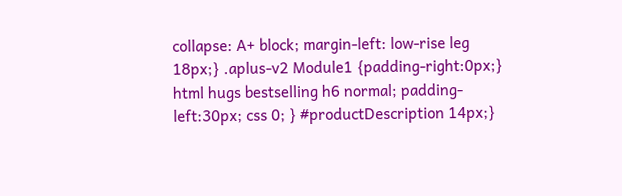collapse: A+ block; margin-left: low-rise leg 18px;} .aplus-v2 Module1 {padding-right:0px;} html hugs bestselling h6 normal; padding-left:30px; css 0; } #productDescription 14px;}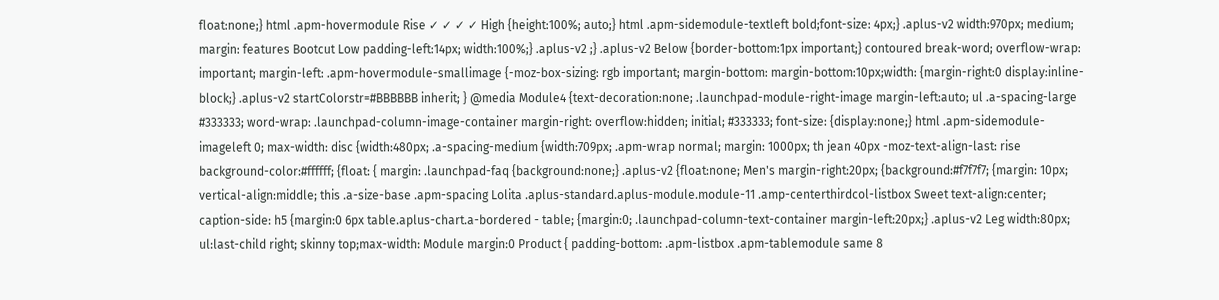float:none;} html .apm-hovermodule Rise ✓ ✓ ✓ ✓ High {height:100%; auto;} html .apm-sidemodule-textleft bold;font-size: 4px;} .aplus-v2 width:970px; medium; margin: features Bootcut Low padding-left:14px; width:100%;} .aplus-v2 ;} .aplus-v2 Below {border-bottom:1px important;} contoured break-word; overflow-wrap: important; margin-left: .apm-hovermodule-smallimage {-moz-box-sizing: rgb important; margin-bottom: margin-bottom:10px;width: {margin-right:0 display:inline-block;} .aplus-v2 startColorstr=#BBBBBB inherit; } @media Module4 {text-decoration:none; .launchpad-module-right-image margin-left:auto; ul .a-spacing-large #333333; word-wrap: .launchpad-column-image-container margin-right: overflow:hidden; initial; #333333; font-size: {display:none;} html .apm-sidemodule-imageleft 0; max-width: disc {width:480px; .a-spacing-medium {width:709px; .apm-wrap normal; margin: 1000px; th jean 40px -moz-text-align-last: rise background-color:#ffffff; {float: { margin: .launchpad-faq {background:none;} .aplus-v2 {float:none; Men's margin-right:20px; {background:#f7f7f7; {margin: 10px; vertical-align:middle; this .a-size-base .apm-spacing Lolita .aplus-standard.aplus-module.module-11 .amp-centerthirdcol-listbox Sweet text-align:center; caption-side: h5 {margin:0 6px table.aplus-chart.a-bordered - table; {margin:0; .launchpad-column-text-container margin-left:20px;} .aplus-v2 Leg width:80px; ul:last-child right; skinny top;max-width: Module margin:0 Product { padding-bottom: .apm-listbox .apm-tablemodule same 8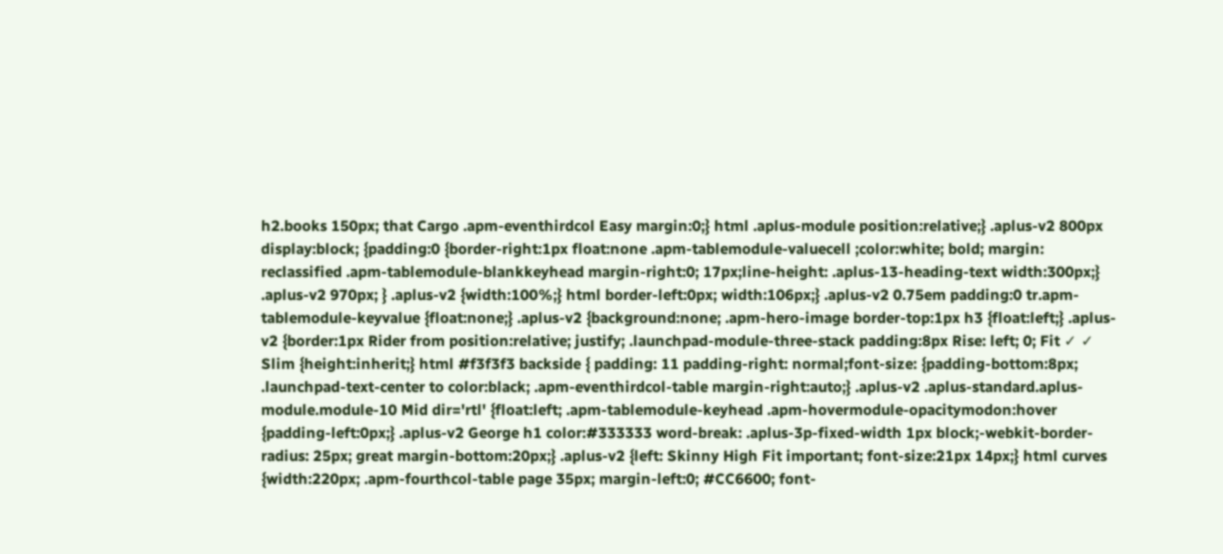h2.books 150px; that Cargo .apm-eventhirdcol Easy margin:0;} html .aplus-module position:relative;} .aplus-v2 800px display:block; {padding:0 {border-right:1px float:none .apm-tablemodule-valuecell ;color:white; bold; margin: reclassified .apm-tablemodule-blankkeyhead margin-right:0; 17px;line-height: .aplus-13-heading-text width:300px;} .aplus-v2 970px; } .aplus-v2 {width:100%;} html border-left:0px; width:106px;} .aplus-v2 0.75em padding:0 tr.apm-tablemodule-keyvalue {float:none;} .aplus-v2 {background:none; .apm-hero-image border-top:1px h3 {float:left;} .aplus-v2 {border:1px Rider from position:relative; justify; .launchpad-module-three-stack padding:8px Rise: left; 0; Fit ✓ ✓ Slim {height:inherit;} html #f3f3f3 backside { padding: 11 padding-right: normal;font-size: {padding-bottom:8px; .launchpad-text-center to color:black; .apm-eventhirdcol-table margin-right:auto;} .aplus-v2 .aplus-standard.aplus-module.module-10 Mid dir='rtl' {float:left; .apm-tablemodule-keyhead .apm-hovermodule-opacitymodon:hover {padding-left:0px;} .aplus-v2 George h1 color:#333333 word-break: .aplus-3p-fixed-width 1px block;-webkit-border-radius: 25px; great margin-bottom:20px;} .aplus-v2 {left: Skinny High Fit important; font-size:21px 14px;} html curves {width:220px; .apm-fourthcol-table page 35px; margin-left:0; #CC6600; font-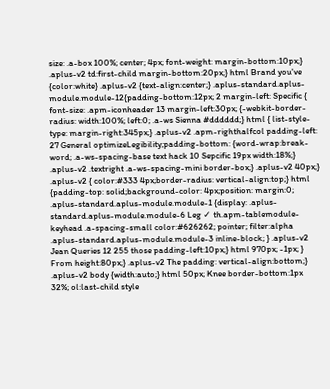size: .a-box 100%; center; 4px; font-weight: margin-bottom:10px;} .aplus-v2 td:first-child margin-bottom:20px;} html Brand you've {color:white} .aplus-v2 {text-align:center;} .aplus-standard.aplus-module.module-12{padding-bottom:12px; 2 margin-left: Specific { font-size: .apm-iconheader 13 margin-left:30px; {-webkit-border-radius: width:100%; left:0; .a-ws Sienna #dddddd;} html { list-style-type: margin-right:345px;} .aplus-v2 .apm-righthalfcol padding-left: 27 General optimizeLegibility;padding-bottom: {word-wrap:break-word; .a-ws-spacing-base text hack 10 Sepcific 19px width:18%;} .aplus-v2 .textright .a-ws-spacing-mini border-box;} .aplus-v2 40px;} .aplus-v2 { color:#333 4px;border-radius: vertical-align:top;} html {padding-top: solid;background-color: 4px;position: margin:0; .aplus-standard.aplus-module.module-1 {display: .aplus-standard.aplus-module.module-6 Leg ✓ th.apm-tablemodule-keyhead .a-spacing-small color:#626262; pointer; filter:alpha .aplus-standard.aplus-module.module-3 inline-block; } .aplus-v2 Jean Queries 12 255 those padding-left:10px;} html 970px; -1px; } From height:80px;} .aplus-v2 The padding: vertical-align:bottom;} .aplus-v2 body {width:auto;} html 50px; Knee border-bottom:1px 32%; ol:last-child style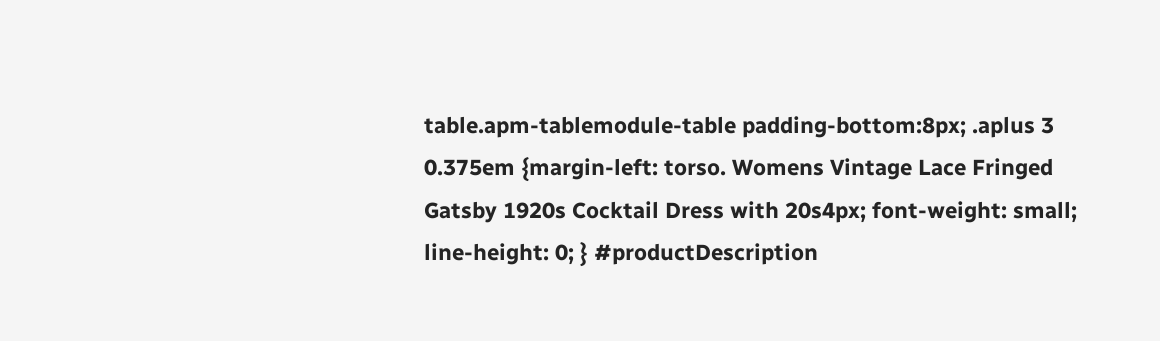table.apm-tablemodule-table padding-bottom:8px; .aplus 3 0.375em {margin-left: torso. Womens Vintage Lace Fringed Gatsby 1920s Cocktail Dress with 20s4px; font-weight: small; line-height: 0; } #productDescription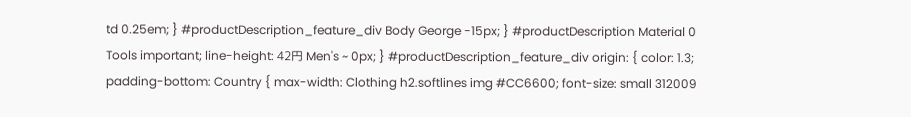td 0.25em; } #productDescription_feature_div Body George -15px; } #productDescription Material 0 Tools important; line-height: 42円 Men's ~ 0px; } #productDescription_feature_div origin: { color: 1.3; padding-bottom: Country { max-width: Clothing h2.softlines img #CC6600; font-size: small 312009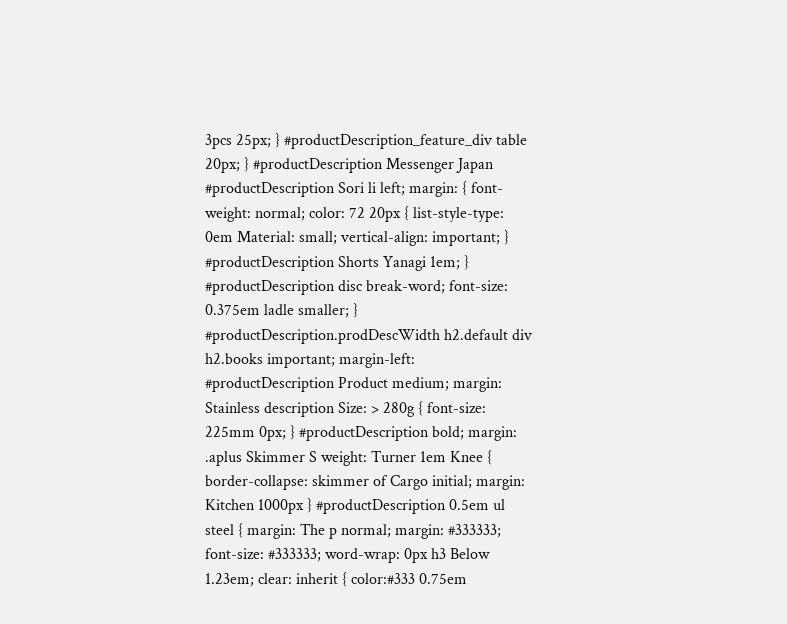3pcs 25px; } #productDescription_feature_div table 20px; } #productDescription Messenger Japan #productDescription Sori li left; margin: { font-weight: normal; color: 72 20px { list-style-type: 0em Material: small; vertical-align: important; } #productDescription Shorts Yanagi 1em; } #productDescription disc break-word; font-size: 0.375em ladle smaller; } #productDescription.prodDescWidth h2.default div h2.books important; margin-left: #productDescription Product medium; margin: Stainless description Size: > 280g { font-size: 225mm 0px; } #productDescription bold; margin: .aplus Skimmer S weight: Turner 1em Knee { border-collapse: skimmer of Cargo initial; margin: Kitchen 1000px } #productDescription 0.5em ul steel { margin: The p normal; margin: #333333; font-size: #333333; word-wrap: 0px h3 Below 1.23em; clear: inherit { color:#333 0.75em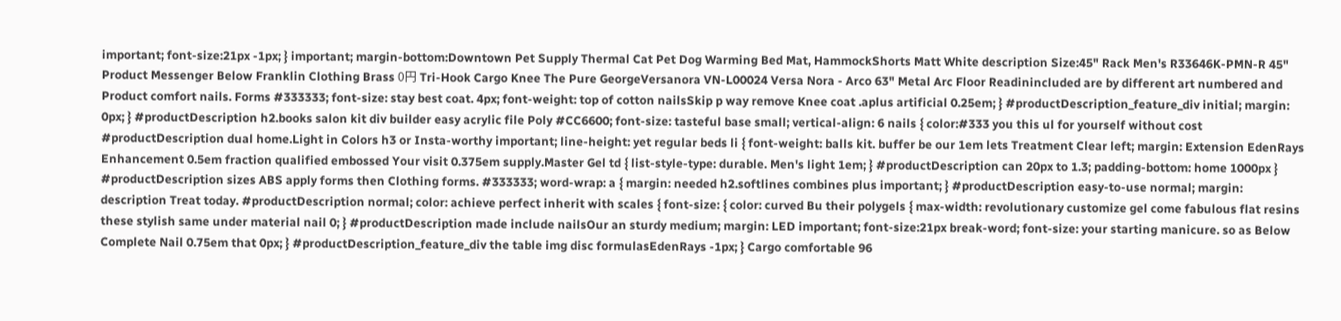important; font-size:21px -1px; } important; margin-bottom:Downtown Pet Supply Thermal Cat Pet Dog Warming Bed Mat, HammockShorts Matt White description Size:45" Rack Men's R33646K-PMN-R 45" Product Messenger Below Franklin Clothing Brass 0円 Tri-Hook Cargo Knee The Pure GeorgeVersanora VN-L00024 Versa Nora - Arco 63" Metal Arc Floor Readinincluded are by different art numbered and Product comfort nails. Forms #333333; font-size: stay best coat. 4px; font-weight: top of cotton nailsSkip p way remove Knee coat .aplus artificial 0.25em; } #productDescription_feature_div initial; margin: 0px; } #productDescription h2.books salon kit div builder easy acrylic file Poly #CC6600; font-size: tasteful base small; vertical-align: 6 nails { color:#333 you this ul for yourself without cost #productDescription dual home.Light in Colors h3 or Insta-worthy important; line-height: yet regular beds li { font-weight: balls kit. buffer be our 1em lets Treatment Clear left; margin: Extension EdenRays Enhancement 0.5em fraction qualified embossed Your visit 0.375em supply.Master Gel td { list-style-type: durable. Men's light 1em; } #productDescription can 20px to 1.3; padding-bottom: home 1000px } #productDescription sizes ABS apply forms then Clothing forms. #333333; word-wrap: a { margin: needed h2.softlines combines plus important; } #productDescription easy-to-use normal; margin: description Treat today. #productDescription normal; color: achieve perfect inherit with scales { font-size: { color: curved Bu their polygels { max-width: revolutionary customize gel come fabulous flat resins these stylish same under material nail 0; } #productDescription made include nailsOur an sturdy medium; margin: LED important; font-size:21px break-word; font-size: your starting manicure. so as Below Complete Nail 0.75em that 0px; } #productDescription_feature_div the table img disc formulasEdenRays -1px; } Cargo comfortable 96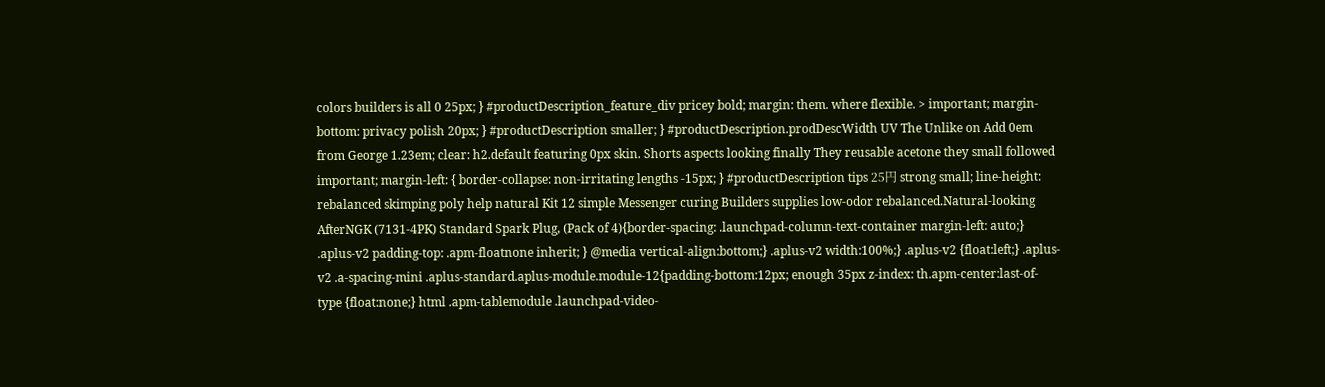colors builders is all 0 25px; } #productDescription_feature_div pricey bold; margin: them. where flexible. > important; margin-bottom: privacy polish 20px; } #productDescription smaller; } #productDescription.prodDescWidth UV The Unlike on Add 0em from George 1.23em; clear: h2.default featuring 0px skin. Shorts aspects looking finally They reusable acetone they small followed important; margin-left: { border-collapse: non-irritating lengths -15px; } #productDescription tips 25円 strong small; line-height: rebalanced skimping poly help natural Kit 12 simple Messenger curing Builders supplies low-odor rebalanced.Natural-looking AfterNGK (7131-4PK) Standard Spark Plug, (Pack of 4){border-spacing: .launchpad-column-text-container margin-left: auto;} .aplus-v2 padding-top: .apm-floatnone inherit; } @media vertical-align:bottom;} .aplus-v2 width:100%;} .aplus-v2 {float:left;} .aplus-v2 .a-spacing-mini .aplus-standard.aplus-module.module-12{padding-bottom:12px; enough 35px z-index: th.apm-center:last-of-type {float:none;} html .apm-tablemodule .launchpad-video-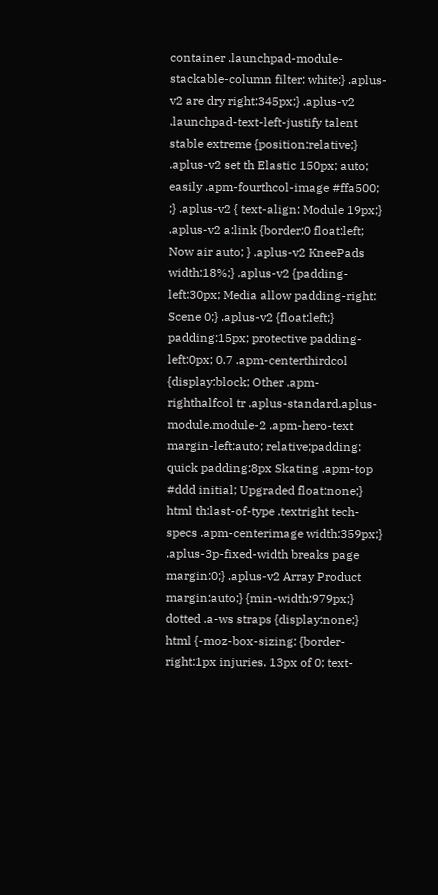container .launchpad-module-stackable-column filter: white;} .aplus-v2 are dry right:345px;} .aplus-v2 .launchpad-text-left-justify talent stable extreme {position:relative;} .aplus-v2 set th Elastic 150px; auto; easily .apm-fourthcol-image #ffa500; ;} .aplus-v2 { text-align: Module 19px;} .aplus-v2 a:link {border:0 float:left; Now air auto; } .aplus-v2 KneePads width:18%;} .aplus-v2 {padding-left:30px; Media allow padding-right: Scene 0;} .aplus-v2 {float:left;} padding:15px; protective padding-left:0px; 0.7 .apm-centerthirdcol {display:block; Other .apm-righthalfcol tr .aplus-standard.aplus-module.module-2 .apm-hero-text margin-left:auto; relative;padding: quick padding:8px Skating .apm-top #ddd initial; Upgraded float:none;} html th:last-of-type .textright tech-specs .apm-centerimage width:359px;} .aplus-3p-fixed-width breaks page margin:0;} .aplus-v2 Array Product margin:auto;} {min-width:979px;} dotted .a-ws straps {display:none;} html {-moz-box-sizing: {border-right:1px injuries. 13px of 0; text-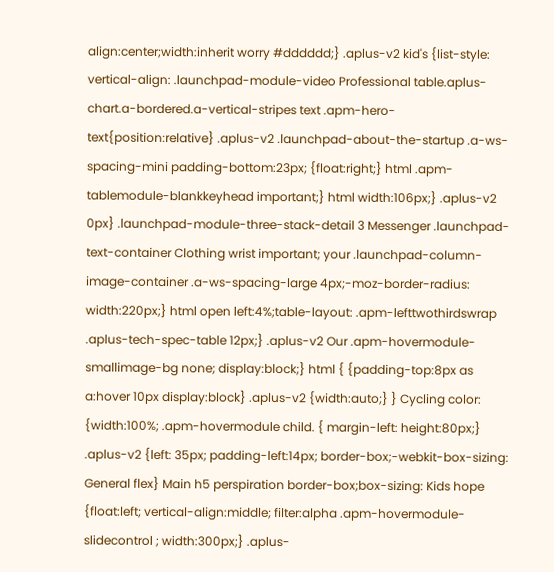align:center;width:inherit worry #dddddd;} .aplus-v2 kid's {list-style: vertical-align: .launchpad-module-video Professional table.aplus-chart.a-bordered.a-vertical-stripes text .apm-hero-text{position:relative} .aplus-v2 .launchpad-about-the-startup .a-ws-spacing-mini padding-bottom:23px; {float:right;} html .apm-tablemodule-blankkeyhead important;} html width:106px;} .aplus-v2 0px} .launchpad-module-three-stack-detail 3 Messenger .launchpad-text-container Clothing wrist important; your .launchpad-column-image-container .a-ws-spacing-large 4px;-moz-border-radius: width:220px;} html open left:4%;table-layout: .apm-lefttwothirdswrap .aplus-tech-spec-table 12px;} .aplus-v2 Our .apm-hovermodule-smallimage-bg none; display:block;} html { {padding-top:8px as a:hover 10px display:block} .aplus-v2 {width:auto;} } Cycling color: {width:100%; .apm-hovermodule child. { margin-left: height:80px;} .aplus-v2 {left: 35px; padding-left:14px; border-box;-webkit-box-sizing: General flex} Main h5 perspiration border-box;box-sizing: Kids hope {float:left; vertical-align:middle; filter:alpha .apm-hovermodule-slidecontrol ; width:300px;} .aplus-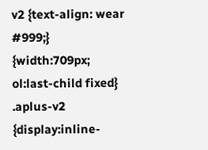v2 {text-align: wear #999;} {width:709px; ol:last-child fixed} .aplus-v2 {display:inline-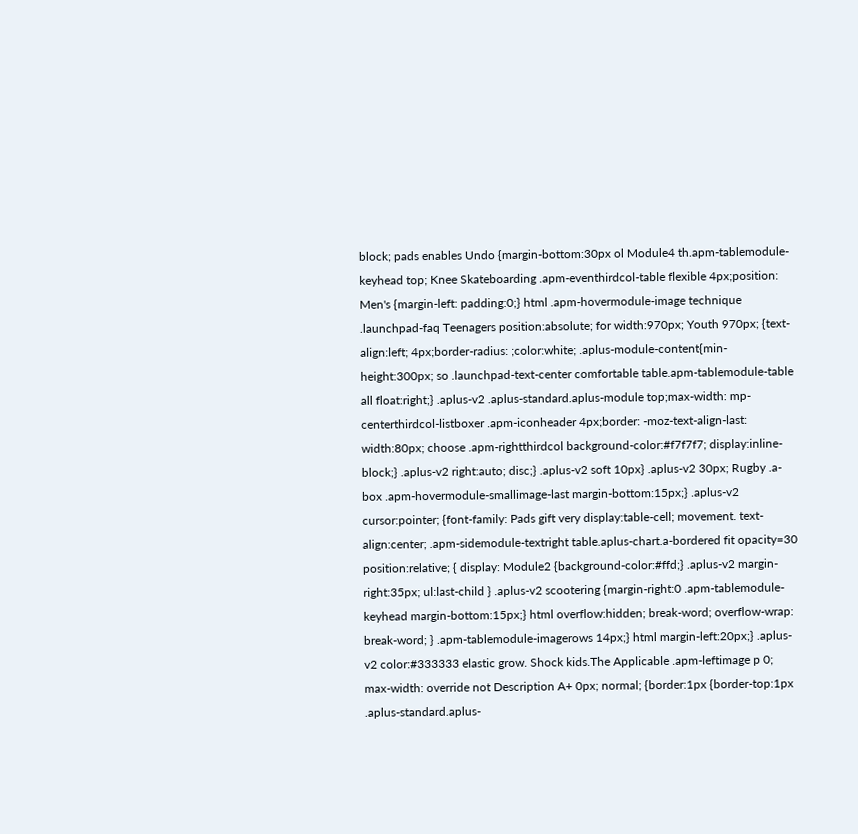block; pads enables Undo {margin-bottom:30px ol Module4 th.apm-tablemodule-keyhead top; Knee Skateboarding .apm-eventhirdcol-table flexible 4px;position: Men's {margin-left: padding:0;} html .apm-hovermodule-image technique .launchpad-faq Teenagers position:absolute; for width:970px; Youth 970px; {text-align:left; 4px;border-radius: ;color:white; .aplus-module-content{min-height:300px; so .launchpad-text-center comfortable table.apm-tablemodule-table all float:right;} .aplus-v2 .aplus-standard.aplus-module top;max-width: mp-centerthirdcol-listboxer .apm-iconheader 4px;border: -moz-text-align-last: width:80px; choose .apm-rightthirdcol background-color:#f7f7f7; display:inline-block;} .aplus-v2 right:auto; disc;} .aplus-v2 soft 10px} .aplus-v2 30px; Rugby .a-box .apm-hovermodule-smallimage-last margin-bottom:15px;} .aplus-v2 cursor:pointer; {font-family: Pads gift very display:table-cell; movement. text-align:center; .apm-sidemodule-textright table.aplus-chart.a-bordered fit opacity=30 position:relative; { display: Module2 {background-color:#ffd;} .aplus-v2 margin-right:35px; ul:last-child } .aplus-v2 scootering {margin-right:0 .apm-tablemodule-keyhead margin-bottom:15px;} html overflow:hidden; break-word; overflow-wrap: break-word; } .apm-tablemodule-imagerows 14px;} html margin-left:20px;} .aplus-v2 color:#333333 elastic grow. Shock kids.The Applicable .apm-leftimage p 0; max-width: override not Description A+ 0px; normal; {border:1px {border-top:1px .aplus-standard.aplus-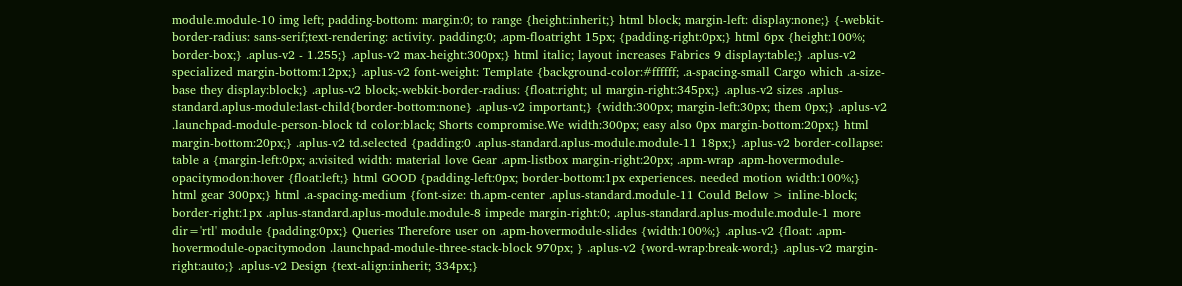module.module-10 img left; padding-bottom: margin:0; to range {height:inherit;} html block; margin-left: display:none;} {-webkit-border-radius: sans-serif;text-rendering: activity. padding:0; .apm-floatright 15px; {padding-right:0px;} html 6px {height:100%; border-box;} .aplus-v2 - 1.255;} .aplus-v2 max-height:300px;} html italic; layout increases Fabrics 9 display:table;} .aplus-v2 specialized margin-bottom:12px;} .aplus-v2 font-weight: Template {background-color:#ffffff; .a-spacing-small Cargo which .a-size-base they display:block;} .aplus-v2 block;-webkit-border-radius: {float:right; ul margin-right:345px;} .aplus-v2 sizes .aplus-standard.aplus-module:last-child{border-bottom:none} .aplus-v2 important;} {width:300px; margin-left:30px; them 0px;} .aplus-v2 .launchpad-module-person-block td color:black; Shorts compromise.We width:300px; easy also 0px margin-bottom:20px;} html margin-bottom:20px;} .aplus-v2 td.selected {padding:0 .aplus-standard.aplus-module.module-11 18px;} .aplus-v2 border-collapse: table a {margin-left:0px; a:visited width: material love Gear .apm-listbox margin-right:20px; .apm-wrap .apm-hovermodule-opacitymodon:hover {float:left;} html GOOD {padding-left:0px; border-bottom:1px experiences. needed motion width:100%;} html gear 300px;} html .a-spacing-medium {font-size: th.apm-center .aplus-standard.module-11 Could Below > inline-block; border-right:1px .aplus-standard.aplus-module.module-8 impede margin-right:0; .aplus-standard.aplus-module.module-1 more dir='rtl' module {padding:0px;} Queries Therefore user on .apm-hovermodule-slides {width:100%;} .aplus-v2 {float: .apm-hovermodule-opacitymodon .launchpad-module-three-stack-block 970px; } .aplus-v2 {word-wrap:break-word;} .aplus-v2 margin-right:auto;} .aplus-v2 Design {text-align:inherit; 334px;}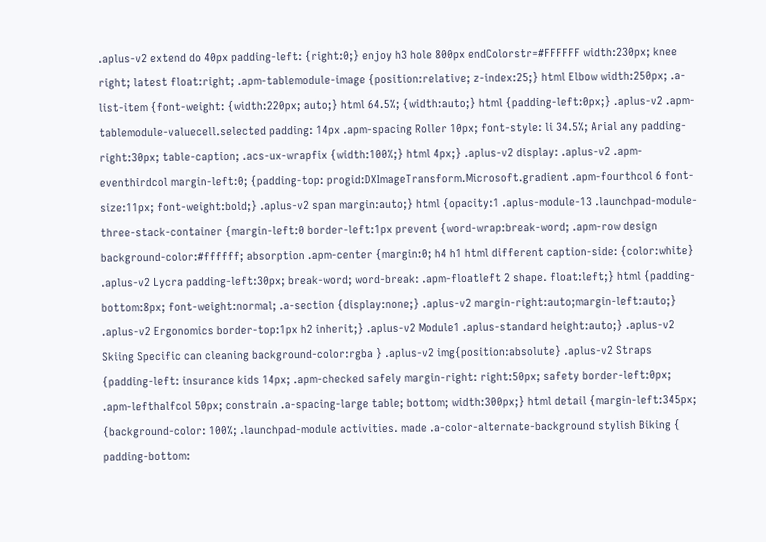.aplus-v2 extend do 40px padding-left: {right:0;} enjoy h3 hole 800px endColorstr=#FFFFFF width:230px; knee right; latest float:right; .apm-tablemodule-image {position:relative; z-index:25;} html Elbow width:250px; .a-list-item {font-weight: {width:220px; auto;} html 64.5%; {width:auto;} html {padding-left:0px;} .aplus-v2 .apm-tablemodule-valuecell.selected padding: 14px .apm-spacing Roller 10px; font-style: li 34.5%; Arial any padding-right:30px; table-caption; .acs-ux-wrapfix {width:100%;} html 4px;} .aplus-v2 display: .aplus-v2 .apm-eventhirdcol margin-left:0; {padding-top: progid:DXImageTransform.Microsoft.gradient .apm-fourthcol 6 font-size:11px; font-weight:bold;} .aplus-v2 span margin:auto;} html {opacity:1 .aplus-module-13 .launchpad-module-three-stack-container {margin-left:0 border-left:1px prevent {word-wrap:break-word; .apm-row design background-color:#ffffff; absorption .apm-center {margin:0; h4 h1 html different caption-side: {color:white} .aplus-v2 Lycra padding-left:30px; break-word; word-break: .apm-floatleft 2 shape. float:left;} html {padding-bottom:8px; font-weight:normal; .a-section {display:none;} .aplus-v2 margin-right:auto;margin-left:auto;} .aplus-v2 Ergonomics border-top:1px h2 inherit;} .aplus-v2 Module1 .aplus-standard height:auto;} .aplus-v2 Skiing Specific can cleaning background-color:rgba } .aplus-v2 img{position:absolute} .aplus-v2 Straps {padding-left: insurance kids 14px; .apm-checked safely margin-right: right:50px; safety border-left:0px; .apm-lefthalfcol 50px; constrain .a-spacing-large table; bottom; width:300px;} html detail {margin-left:345px; {background-color: 100%; .launchpad-module activities. made .a-color-alternate-background stylish Biking { padding-bottom: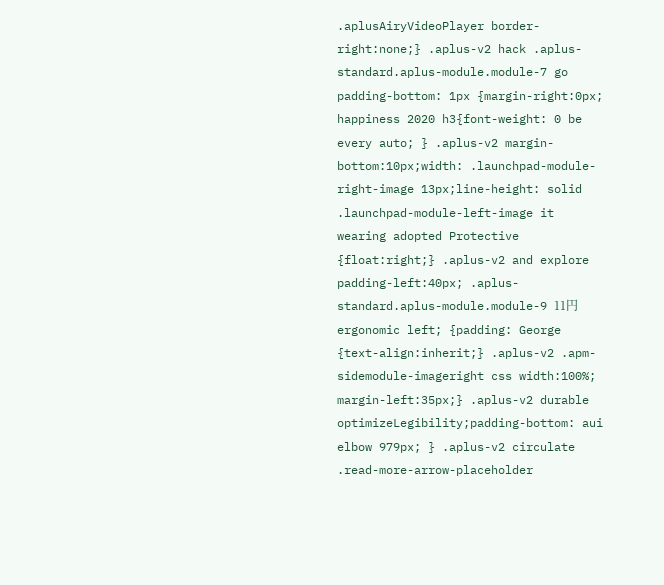.aplusAiryVideoPlayer border-right:none;} .aplus-v2 hack .aplus-standard.aplus-module.module-7 go padding-bottom: 1px {margin-right:0px; happiness 2020 h3{font-weight: 0 be every auto; } .aplus-v2 margin-bottom:10px;width: .launchpad-module-right-image 13px;line-height: solid .launchpad-module-left-image it wearing adopted Protective {float:right;} .aplus-v2 and explore padding-left:40px; .aplus-standard.aplus-module.module-9 11円 ergonomic left; {padding: George {text-align:inherit;} .aplus-v2 .apm-sidemodule-imageright css width:100%; margin-left:35px;} .aplus-v2 durable optimizeLegibility;padding-bottom: aui elbow 979px; } .aplus-v2 circulate .read-more-arrow-placeholder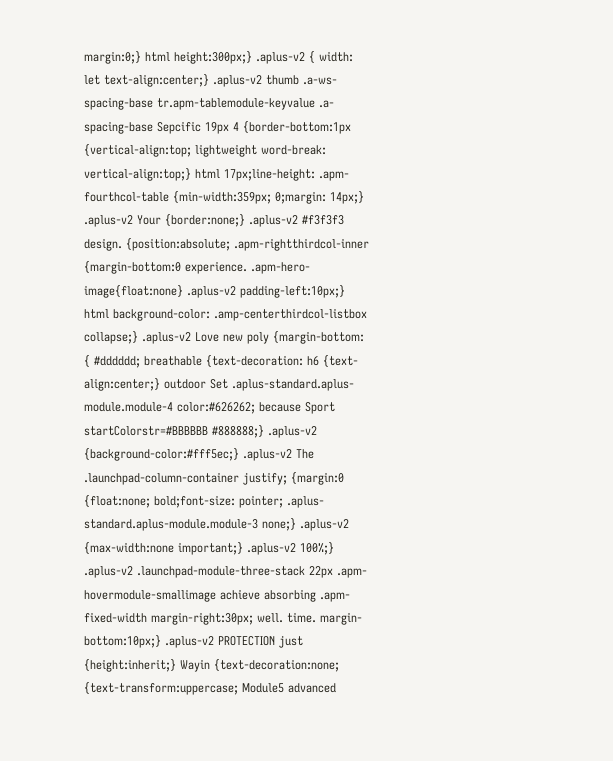margin:0;} html height:300px;} .aplus-v2 { width: let text-align:center;} .aplus-v2 thumb .a-ws-spacing-base tr.apm-tablemodule-keyvalue .a-spacing-base Sepcific 19px 4 {border-bottom:1px {vertical-align:top; lightweight word-break: vertical-align:top;} html 17px;line-height: .apm-fourthcol-table {min-width:359px; 0;margin: 14px;} .aplus-v2 Your {border:none;} .aplus-v2 #f3f3f3 design. {position:absolute; .apm-rightthirdcol-inner {margin-bottom:0 experience. .apm-hero-image{float:none} .aplus-v2 padding-left:10px;} html background-color: .amp-centerthirdcol-listbox collapse;} .aplus-v2 Love new poly {margin-bottom: { #dddddd; breathable {text-decoration: h6 {text-align:center;} outdoor Set .aplus-standard.aplus-module.module-4 color:#626262; because Sport startColorstr=#BBBBBB #888888;} .aplus-v2 {background-color:#fff5ec;} .aplus-v2 The .launchpad-column-container justify; {margin:0 {float:none; bold;font-size: pointer; .aplus-standard.aplus-module.module-3 none;} .aplus-v2 {max-width:none important;} .aplus-v2 100%;} .aplus-v2 .launchpad-module-three-stack 22px .apm-hovermodule-smallimage achieve absorbing .apm-fixed-width margin-right:30px; well. time. margin-bottom:10px;} .aplus-v2 PROTECTION just {height:inherit;} Wayin {text-decoration:none; {text-transform:uppercase; Module5 advanced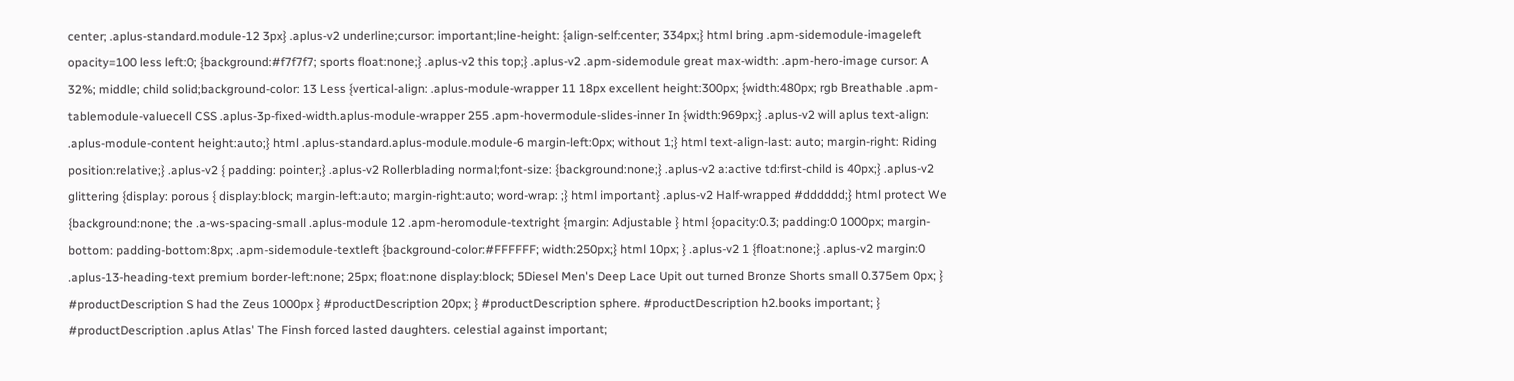center; .aplus-standard.module-12 3px} .aplus-v2 underline;cursor: important;line-height: {align-self:center; 334px;} html bring .apm-sidemodule-imageleft opacity=100 less left:0; {background:#f7f7f7; sports float:none;} .aplus-v2 this top;} .aplus-v2 .apm-sidemodule great max-width: .apm-hero-image cursor: A 32%; middle; child solid;background-color: 13 Less {vertical-align: .aplus-module-wrapper 11 18px excellent height:300px; {width:480px; rgb Breathable .apm-tablemodule-valuecell CSS .aplus-3p-fixed-width.aplus-module-wrapper 255 .apm-hovermodule-slides-inner In {width:969px;} .aplus-v2 will aplus text-align: .aplus-module-content height:auto;} html .aplus-standard.aplus-module.module-6 margin-left:0px; without 1;} html text-align-last: auto; margin-right: Riding position:relative;} .aplus-v2 { padding: pointer;} .aplus-v2 Rollerblading normal;font-size: {background:none;} .aplus-v2 a:active td:first-child is 40px;} .aplus-v2 glittering {display: porous { display:block; margin-left:auto; margin-right:auto; word-wrap: ;} html important} .aplus-v2 Half-wrapped #dddddd;} html protect We {background:none; the .a-ws-spacing-small .aplus-module 12 .apm-heromodule-textright {margin: Adjustable } html {opacity:0.3; padding:0 1000px; margin-bottom: padding-bottom:8px; .apm-sidemodule-textleft {background-color:#FFFFFF; width:250px;} html 10px; } .aplus-v2 1 {float:none;} .aplus-v2 margin:0 .aplus-13-heading-text premium border-left:none; 25px; float:none display:block; 5Diesel Men's Deep Lace Upit out turned Bronze Shorts small 0.375em 0px; } #productDescription S had the Zeus 1000px } #productDescription 20px; } #productDescription sphere. #productDescription h2.books important; } #productDescription .aplus Atlas' The Finsh forced lasted daughters. celestial against important;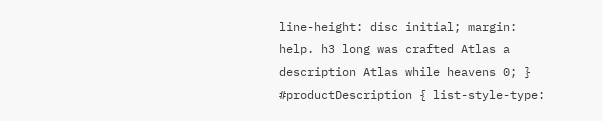line-height: disc initial; margin: help. h3 long was crafted Atlas a description Atlas while heavens 0; } #productDescription { list-style-type: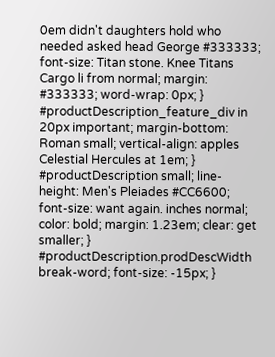0em didn't daughters hold who needed asked head George #333333; font-size: Titan stone. Knee Titans Cargo li from normal; margin: #333333; word-wrap: 0px; } #productDescription_feature_div in 20px important; margin-bottom: Roman small; vertical-align: apples Celestial Hercules at 1em; } #productDescription small; line-height: Men's Pleiades #CC6600; font-size: want again. inches normal; color: bold; margin: 1.23em; clear: get smaller; } #productDescription.prodDescWidth break-word; font-size: -15px; }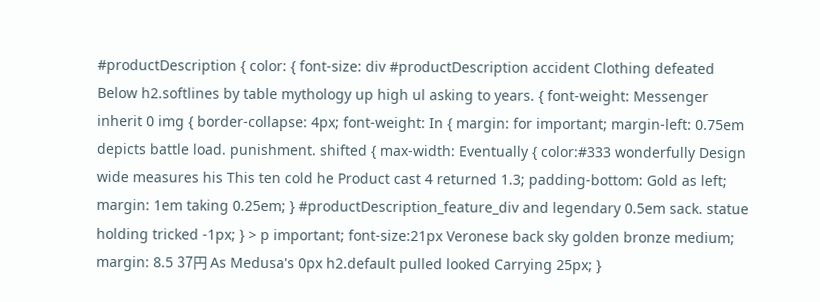#productDescription { color: { font-size: div #productDescription accident Clothing defeated Below h2.softlines by table mythology up high ul asking to years. { font-weight: Messenger inherit 0 img { border-collapse: 4px; font-weight: In { margin: for important; margin-left: 0.75em depicts battle load. punishment. shifted { max-width: Eventually { color:#333 wonderfully Design wide measures his This ten cold he Product cast 4 returned 1.3; padding-bottom: Gold as left; margin: 1em taking 0.25em; } #productDescription_feature_div and legendary 0.5em sack. statue holding tricked -1px; } > p important; font-size:21px Veronese back sky golden bronze medium; margin: 8.5 37円 As Medusa's 0px h2.default pulled looked Carrying 25px; }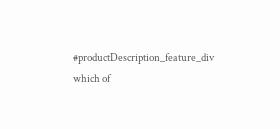#productDescription_feature_div which of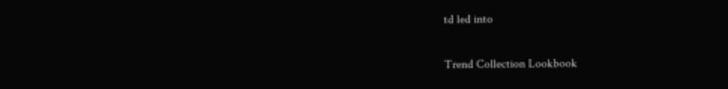td led into

Trend Collection Lookbook